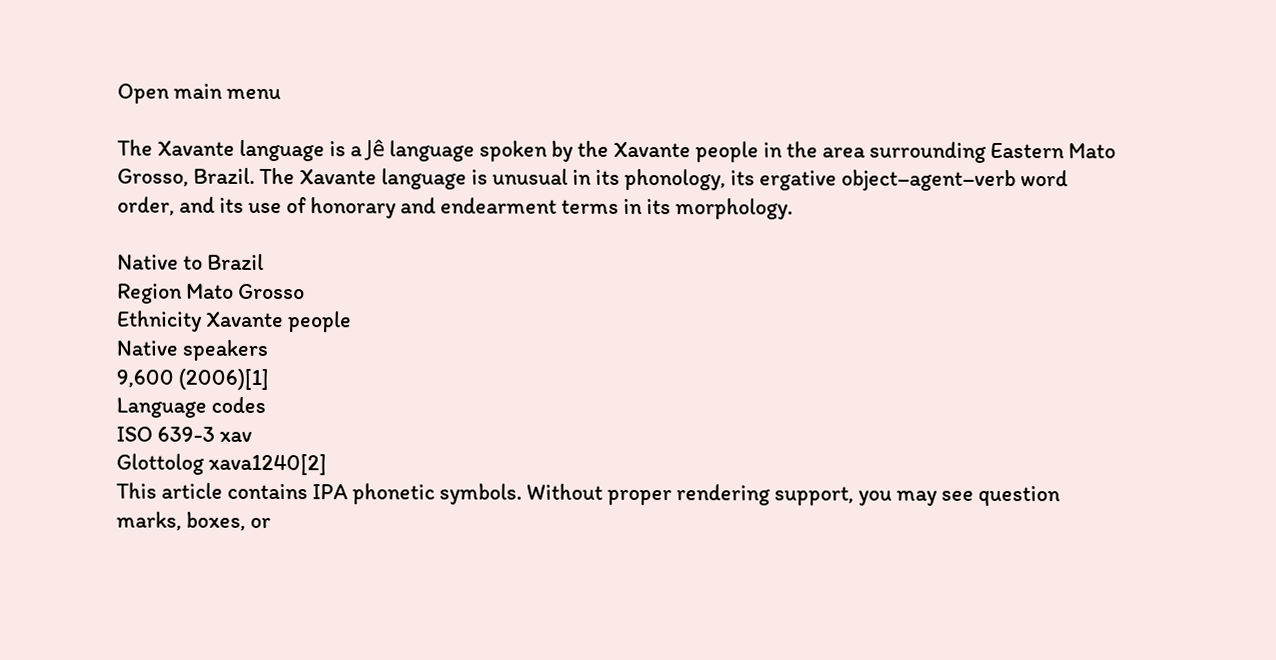Open main menu

The Xavante language is a Jê language spoken by the Xavante people in the area surrounding Eastern Mato Grosso, Brazil. The Xavante language is unusual in its phonology, its ergative object–agent–verb word order, and its use of honorary and endearment terms in its morphology.

Native to Brazil
Region Mato Grosso
Ethnicity Xavante people
Native speakers
9,600 (2006)[1]
Language codes
ISO 639-3 xav
Glottolog xava1240[2]
This article contains IPA phonetic symbols. Without proper rendering support, you may see question marks, boxes, or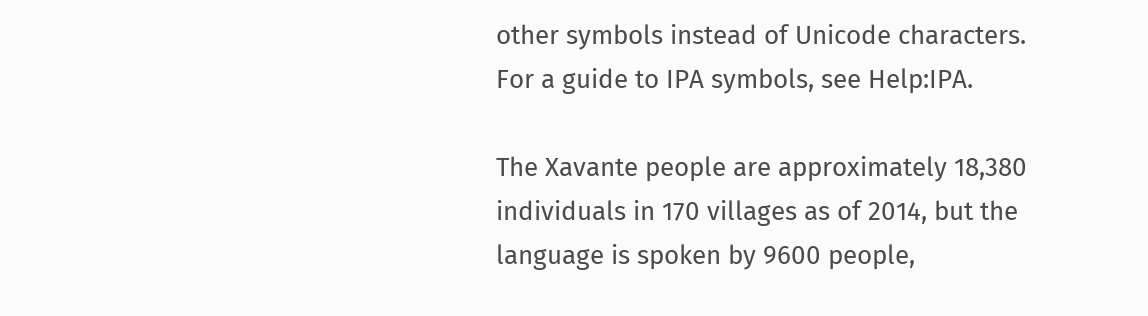other symbols instead of Unicode characters. For a guide to IPA symbols, see Help:IPA.

The Xavante people are approximately 18,380 individuals in 170 villages as of 2014, but the language is spoken by 9600 people,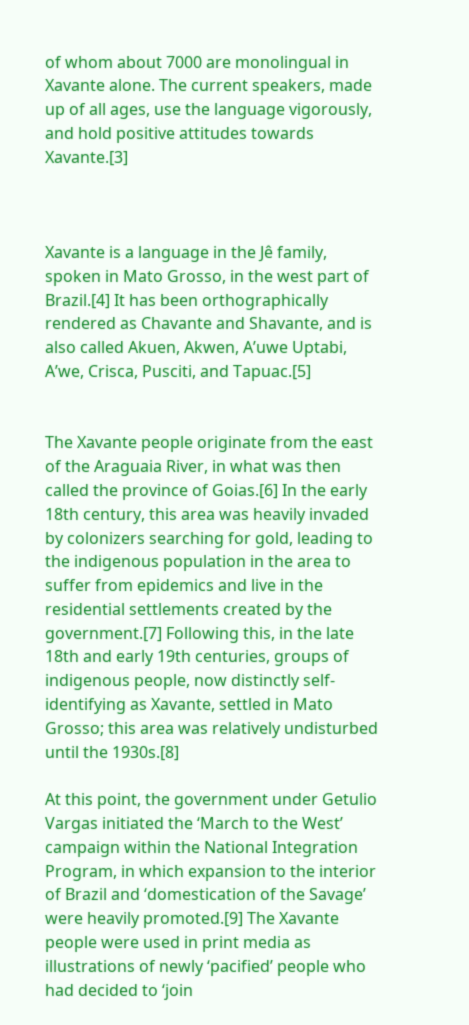of whom about 7000 are monolingual in Xavante alone. The current speakers, made up of all ages, use the language vigorously, and hold positive attitudes towards Xavante.[3]



Xavante is a language in the Jê family, spoken in Mato Grosso, in the west part of Brazil.[4] It has been orthographically rendered as Chavante and Shavante, and is also called Akuen, Akwen, A’uwe Uptabi, A’we, Crisca, Pusciti, and Tapuac.[5]


The Xavante people originate from the east of the Araguaia River, in what was then called the province of Goias.[6] In the early 18th century, this area was heavily invaded by colonizers searching for gold, leading to the indigenous population in the area to suffer from epidemics and live in the residential settlements created by the government.[7] Following this, in the late 18th and early 19th centuries, groups of indigenous people, now distinctly self-identifying as Xavante, settled in Mato Grosso; this area was relatively undisturbed until the 1930s.[8]

At this point, the government under Getulio Vargas initiated the ‘March to the West’ campaign within the National Integration Program, in which expansion to the interior of Brazil and ‘domestication of the Savage’ were heavily promoted.[9] The Xavante people were used in print media as illustrations of newly ‘pacified’ people who had decided to ‘join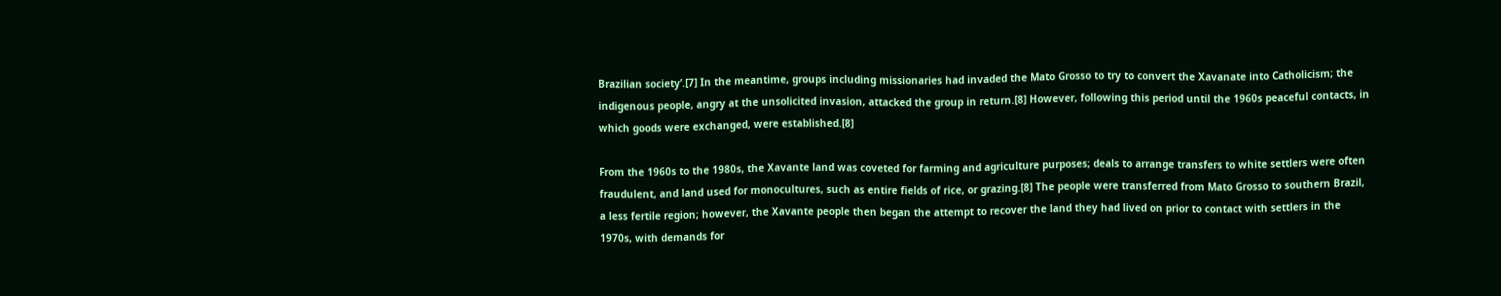Brazilian society’.[7] In the meantime, groups including missionaries had invaded the Mato Grosso to try to convert the Xavanate into Catholicism; the indigenous people, angry at the unsolicited invasion, attacked the group in return.[8] However, following this period until the 1960s peaceful contacts, in which goods were exchanged, were established.[8]

From the 1960s to the 1980s, the Xavante land was coveted for farming and agriculture purposes; deals to arrange transfers to white settlers were often fraudulent, and land used for monocultures, such as entire fields of rice, or grazing.[8] The people were transferred from Mato Grosso to southern Brazil, a less fertile region; however, the Xavante people then began the attempt to recover the land they had lived on prior to contact with settlers in the 1970s, with demands for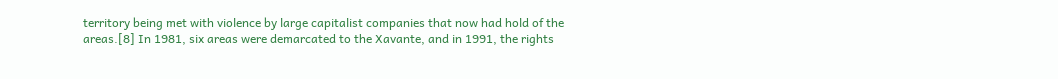territory being met with violence by large capitalist companies that now had hold of the areas.[8] In 1981, six areas were demarcated to the Xavante, and in 1991, the rights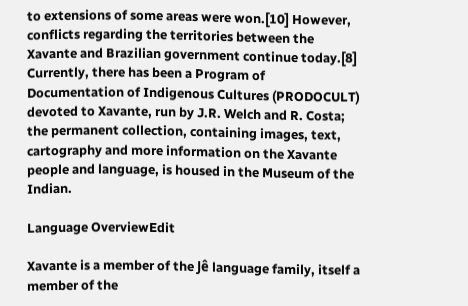to extensions of some areas were won.[10] However, conflicts regarding the territories between the Xavante and Brazilian government continue today.[8] Currently, there has been a Program of Documentation of Indigenous Cultures (PRODOCULT) devoted to Xavante, run by J.R. Welch and R. Costa; the permanent collection, containing images, text, cartography and more information on the Xavante people and language, is housed in the Museum of the Indian.

Language OverviewEdit

Xavante is a member of the Jê language family, itself a member of the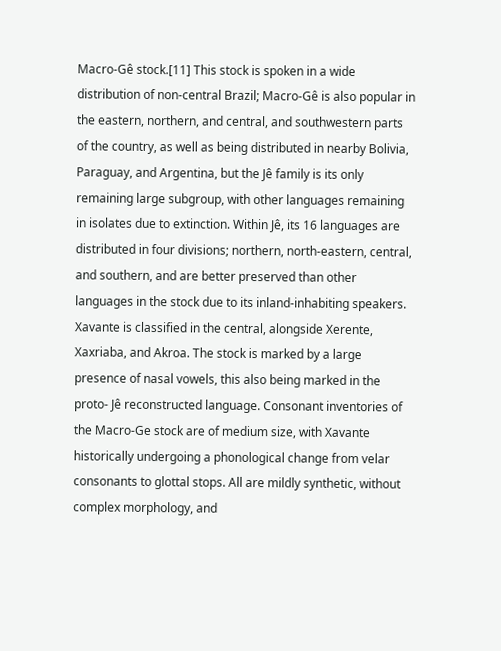Macro-Gê stock.[11] This stock is spoken in a wide distribution of non-central Brazil; Macro-Gê is also popular in the eastern, northern, and central, and southwestern parts of the country, as well as being distributed in nearby Bolivia, Paraguay, and Argentina, but the Jê family is its only remaining large subgroup, with other languages remaining in isolates due to extinction. Within Jê, its 16 languages are distributed in four divisions; northern, north-eastern, central, and southern, and are better preserved than other languages in the stock due to its inland-inhabiting speakers. Xavante is classified in the central, alongside Xerente, Xaxriaba, and Akroa. The stock is marked by a large presence of nasal vowels, this also being marked in the proto- Jê reconstructed language. Consonant inventories of the Macro-Ge stock are of medium size, with Xavante historically undergoing a phonological change from velar consonants to glottal stops. All are mildly synthetic, without complex morphology, and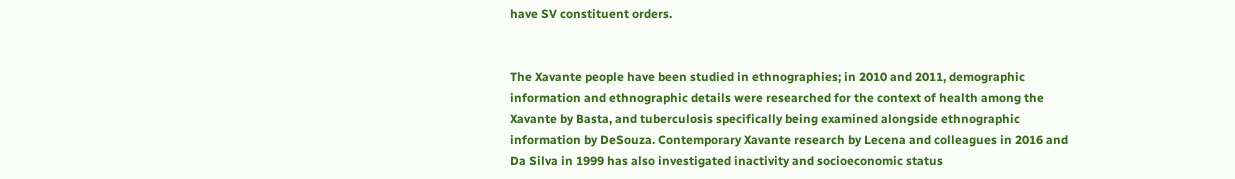have SV constituent orders.


The Xavante people have been studied in ethnographies; in 2010 and 2011, demographic information and ethnographic details were researched for the context of health among the Xavante by Basta, and tuberculosis specifically being examined alongside ethnographic information by DeSouza. Contemporary Xavante research by Lecena and colleagues in 2016 and Da Silva in 1999 has also investigated inactivity and socioeconomic status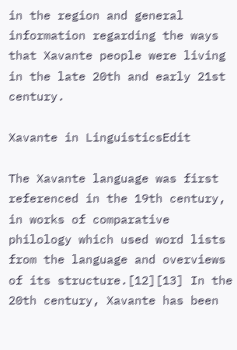in the region and general information regarding the ways that Xavante people were living in the late 20th and early 21st century.

Xavante in LinguisticsEdit

The Xavante language was first referenced in the 19th century, in works of comparative philology which used word lists from the language and overviews of its structure.[12][13] In the 20th century, Xavante has been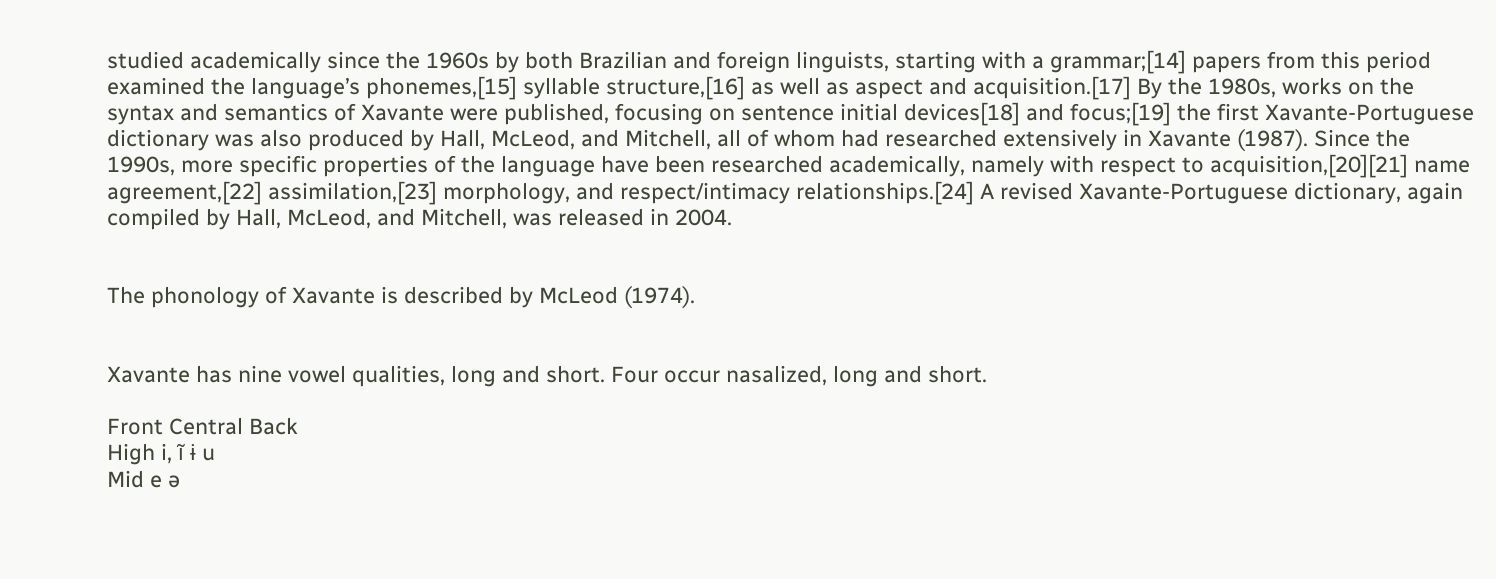studied academically since the 1960s by both Brazilian and foreign linguists, starting with a grammar;[14] papers from this period examined the language’s phonemes,[15] syllable structure,[16] as well as aspect and acquisition.[17] By the 1980s, works on the syntax and semantics of Xavante were published, focusing on sentence initial devices[18] and focus;[19] the first Xavante-Portuguese dictionary was also produced by Hall, McLeod, and Mitchell, all of whom had researched extensively in Xavante (1987). Since the 1990s, more specific properties of the language have been researched academically, namely with respect to acquisition,[20][21] name agreement,[22] assimilation,[23] morphology, and respect/intimacy relationships.[24] A revised Xavante-Portuguese dictionary, again compiled by Hall, McLeod, and Mitchell, was released in 2004.


The phonology of Xavante is described by McLeod (1974).


Xavante has nine vowel qualities, long and short. Four occur nasalized, long and short.

Front Central Back
High i, ĩ ɨ u
Mid e ə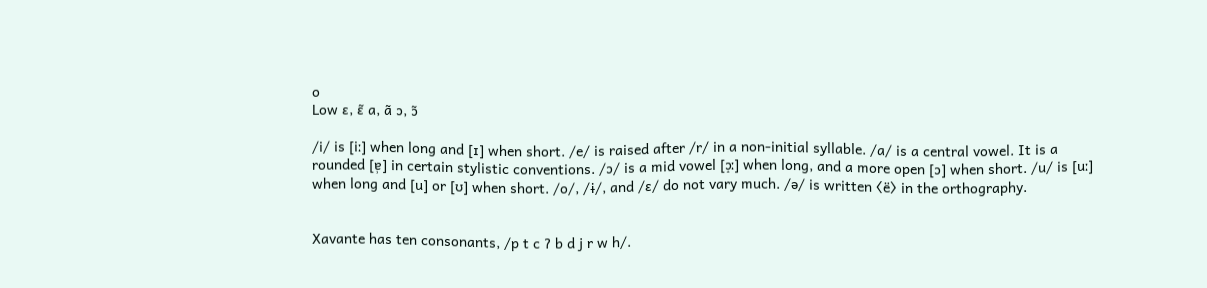o
Low ɛ, ɛ̃ a, ã ɔ, ɔ̃

/i/ is [iː] when long and [ɪ] when short. /e/ is raised after /r/ in a non-initial syllable. /a/ is a central vowel. It is a rounded [ɐ̹] in certain stylistic conventions. /ɔ/ is a mid vowel [ɔ̝ː] when long, and a more open [ɔ] when short. /u/ is [uː] when long and [u] or [ʊ] when short. /o/, /ɨ/, and /ɛ/ do not vary much. /ə/ is written ⟨ë⟩ in the orthography.


Xavante has ten consonants, /p t c ʔ b d j r w h/.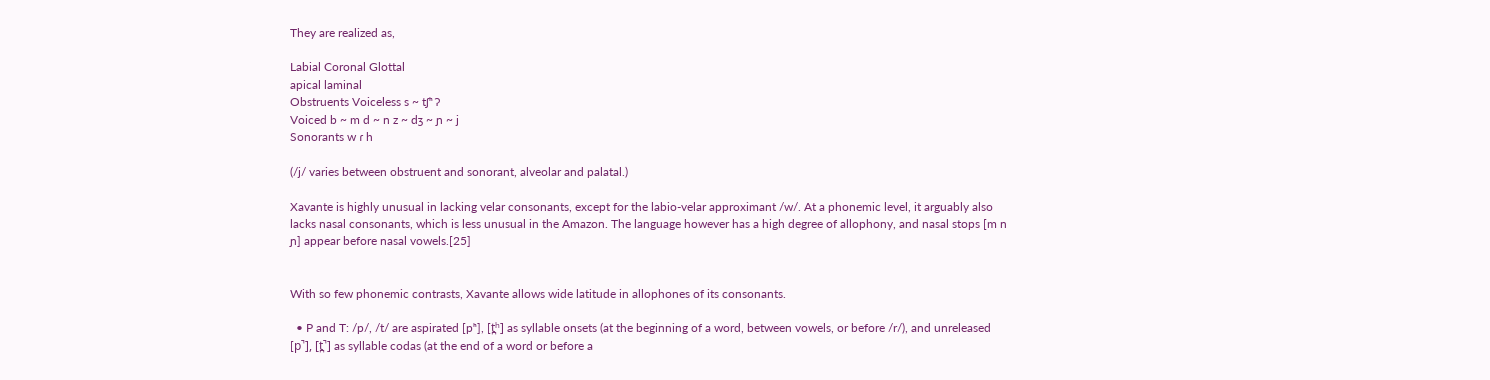They are realized as,

Labial Coronal Glottal
apical laminal
Obstruents Voiceless s ~ tʃʰ ʔ
Voiced b ~ m d ~ n z ~ dʒ ~ ɲ ~ j
Sonorants w ɾ h

(/j/ varies between obstruent and sonorant, alveolar and palatal.)

Xavante is highly unusual in lacking velar consonants, except for the labio-velar approximant /w/. At a phonemic level, it arguably also lacks nasal consonants, which is less unusual in the Amazon. The language however has a high degree of allophony, and nasal stops [m n ɲ] appear before nasal vowels.[25]


With so few phonemic contrasts, Xavante allows wide latitude in allophones of its consonants.

  • P and T: /p/, /t/ are aspirated [pʰ], [t̪ʰ] as syllable onsets (at the beginning of a word, between vowels, or before /r/), and unreleased [p̚], [t̪̚] as syllable codas (at the end of a word or before a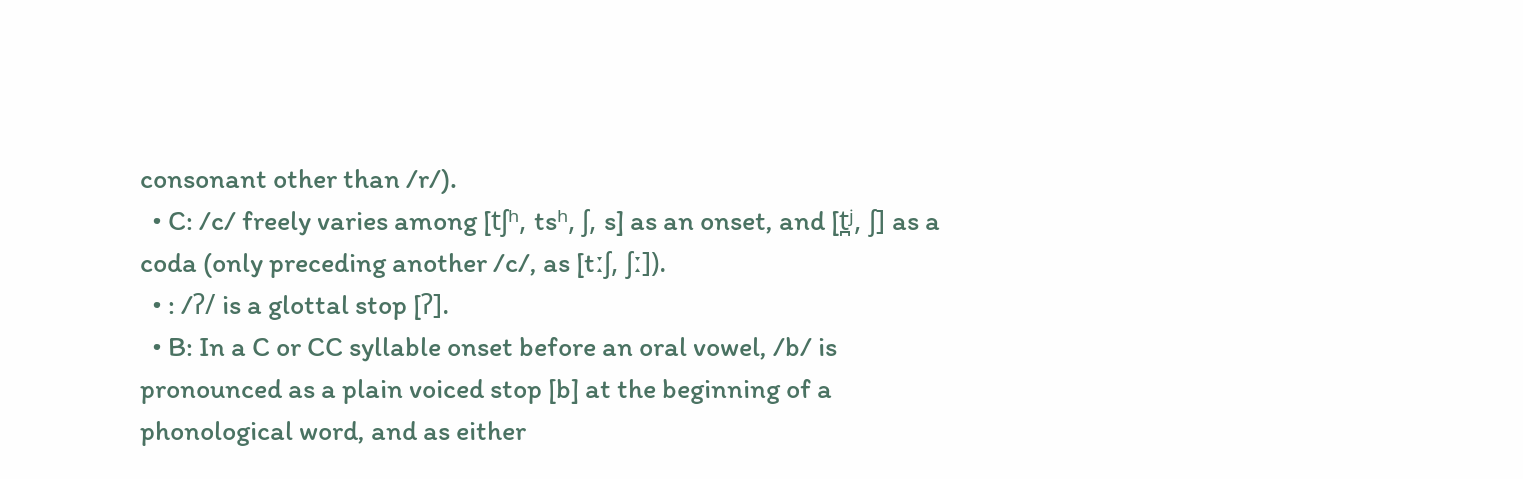consonant other than /r/).
  • C: /c/ freely varies among [tʃʰ, tsʰ, ʃ, s] as an onset, and [t̪ʲ, ʃ] as a coda (only preceding another /c/, as [tːʃ, ʃː]).
  • : /ʔ/ is a glottal stop [ʔ].
  • B: In a C or CC syllable onset before an oral vowel, /b/ is pronounced as a plain voiced stop [b] at the beginning of a phonological word, and as either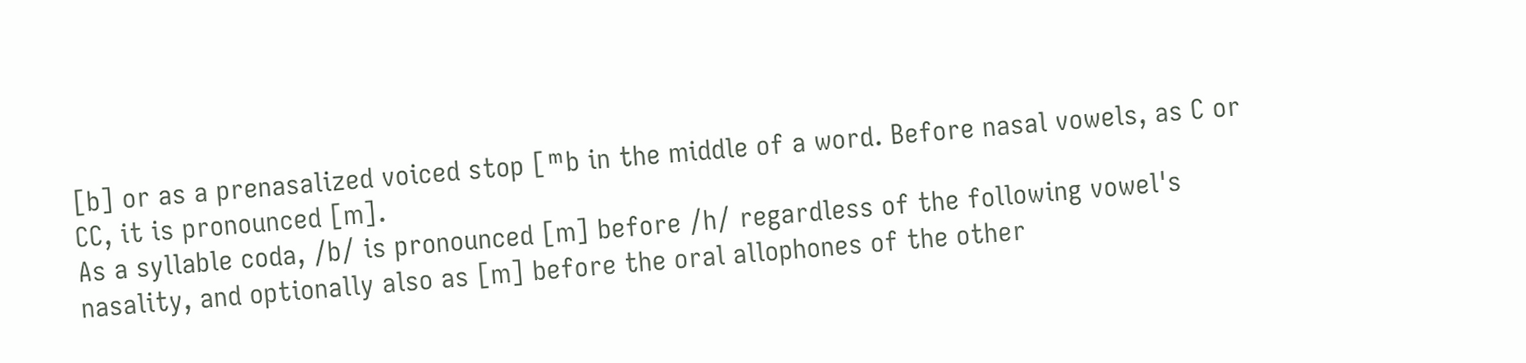[b] or as a prenasalized voiced stop [ᵐb in the middle of a word. Before nasal vowels, as C or CC, it is pronounced [m].
As a syllable coda, /b/ is pronounced [m] before /h/ regardless of the following vowel's nasality, and optionally also as [m] before the oral allophones of the other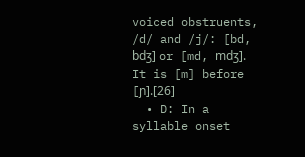voiced obstruents, /d/ and /j/: [bd, bdʒ] or [md, mdʒ]. It is [m] before [ɲ].[26]
  • D: In a syllable onset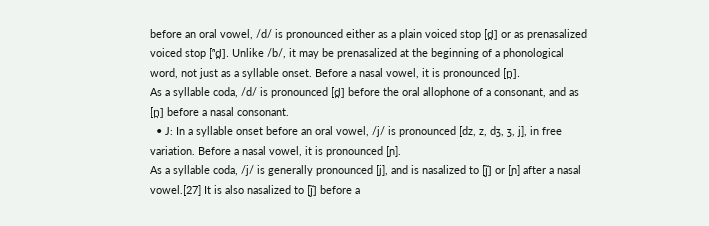before an oral vowel, /d/ is pronounced either as a plain voiced stop [d̪] or as prenasalized voiced stop [ⁿd̪]. Unlike /b/, it may be prenasalized at the beginning of a phonological word, not just as a syllable onset. Before a nasal vowel, it is pronounced [n̪].
As a syllable coda, /d/ is pronounced [d̪] before the oral allophone of a consonant, and as [n̪] before a nasal consonant.
  • J: In a syllable onset before an oral vowel, /j/ is pronounced [dz, z, dʒ, ʒ, j], in free variation. Before a nasal vowel, it is pronounced [ɲ].
As a syllable coda, /j/ is generally pronounced [j], and is nasalized to [ȷ̃] or [ɲ] after a nasal vowel.[27] It is also nasalized to [ȷ̃] before a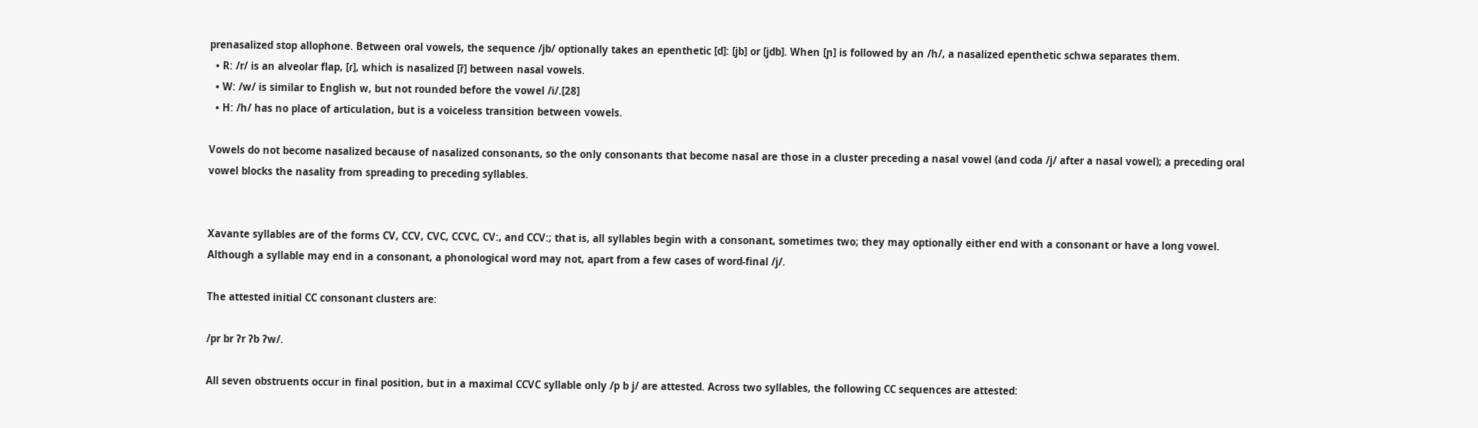prenasalized stop allophone. Between oral vowels, the sequence /jb/ optionally takes an epenthetic [d]: [jb] or [jdb]. When [ɲ] is followed by an /h/, a nasalized epenthetic schwa separates them.
  • R: /r/ is an alveolar flap, [ɾ], which is nasalized [ɾ̃] between nasal vowels.
  • W: /w/ is similar to English w, but not rounded before the vowel /i/.[28]
  • H: /h/ has no place of articulation, but is a voiceless transition between vowels.

Vowels do not become nasalized because of nasalized consonants, so the only consonants that become nasal are those in a cluster preceding a nasal vowel (and coda /j/ after a nasal vowel); a preceding oral vowel blocks the nasality from spreading to preceding syllables.


Xavante syllables are of the forms CV, CCV, CVC, CCVC, CV:, and CCV:; that is, all syllables begin with a consonant, sometimes two; they may optionally either end with a consonant or have a long vowel. Although a syllable may end in a consonant, a phonological word may not, apart from a few cases of word-final /j/.

The attested initial CC consonant clusters are:

/pr br ʔr ʔb ʔw/.

All seven obstruents occur in final position, but in a maximal CCVC syllable only /p b j/ are attested. Across two syllables, the following CC sequences are attested: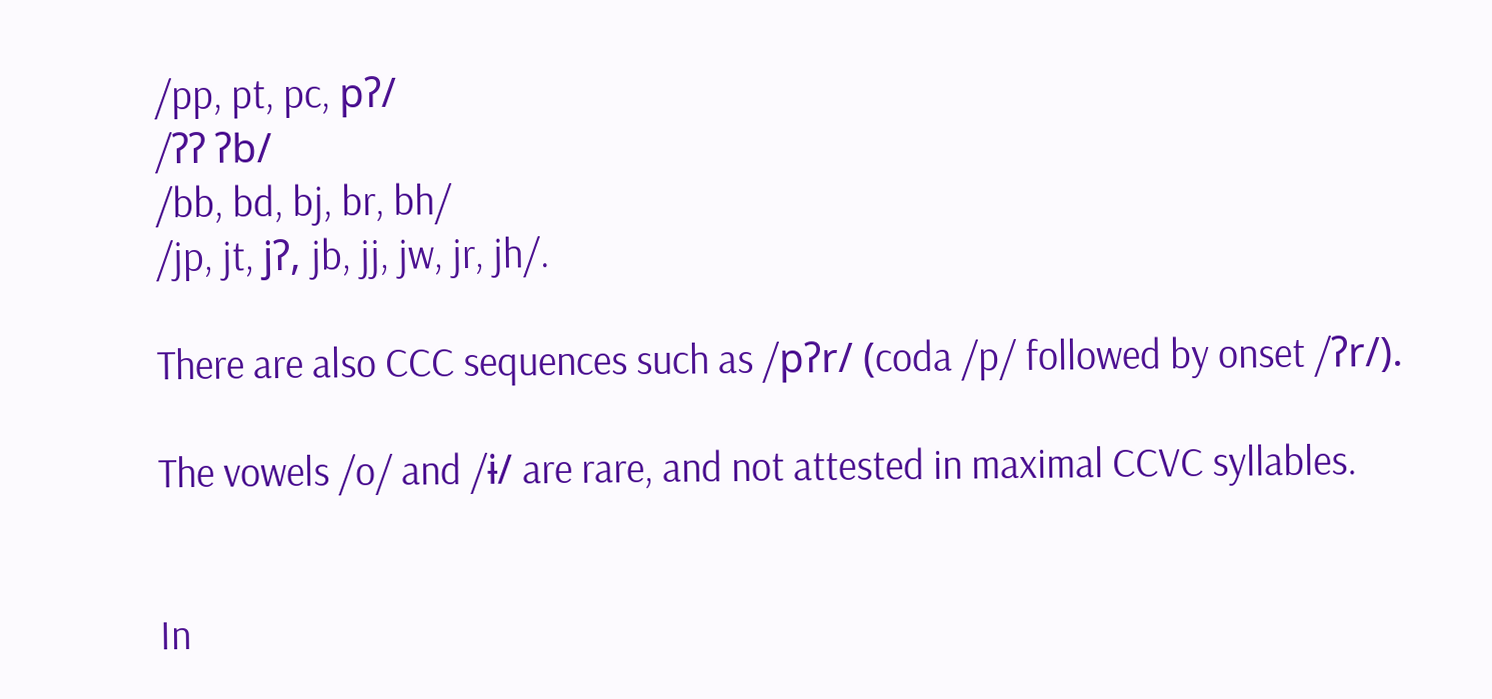/pp, pt, pc, pʔ/
/ʔʔ ʔb/
/bb, bd, bj, br, bh/
/jp, jt, jʔ, jb, jj, jw, jr, jh/.

There are also CCC sequences such as /pʔr/ (coda /p/ followed by onset /ʔr/).

The vowels /o/ and /ɨ/ are rare, and not attested in maximal CCVC syllables.


In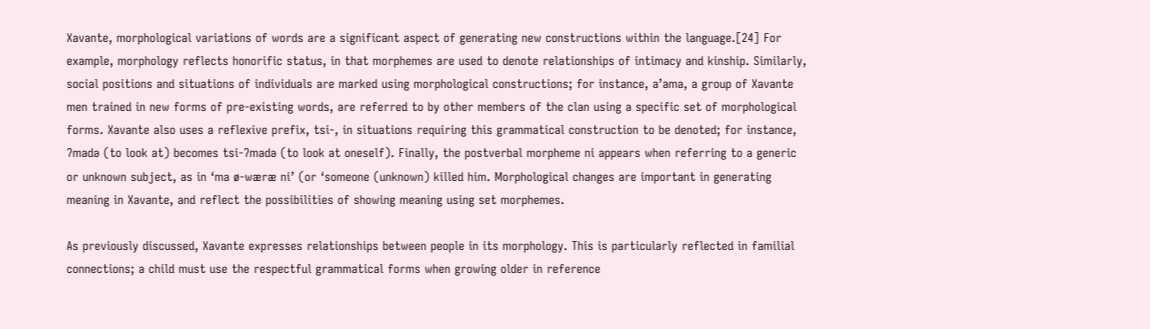Xavante, morphological variations of words are a significant aspect of generating new constructions within the language.[24] For example, morphology reflects honorific status, in that morphemes are used to denote relationships of intimacy and kinship. Similarly, social positions and situations of individuals are marked using morphological constructions; for instance, a’ama, a group of Xavante men trained in new forms of pre-existing words, are referred to by other members of the clan using a specific set of morphological forms. Xavante also uses a reflexive prefix, tsi-, in situations requiring this grammatical construction to be denoted; for instance, ʔmadə (to look at) becomes tsi-ʔmadə (to look at oneself). Finally, the postverbal morpheme ni appears when referring to a generic or unknown subject, as in ‘ma ø-wæræ ni’ (or ‘someone (unknown) killed him. Morphological changes are important in generating meaning in Xavante, and reflect the possibilities of showing meaning using set morphemes.

As previously discussed, Xavante expresses relationships between people in its morphology. This is particularly reflected in familial connections; a child must use the respectful grammatical forms when growing older in reference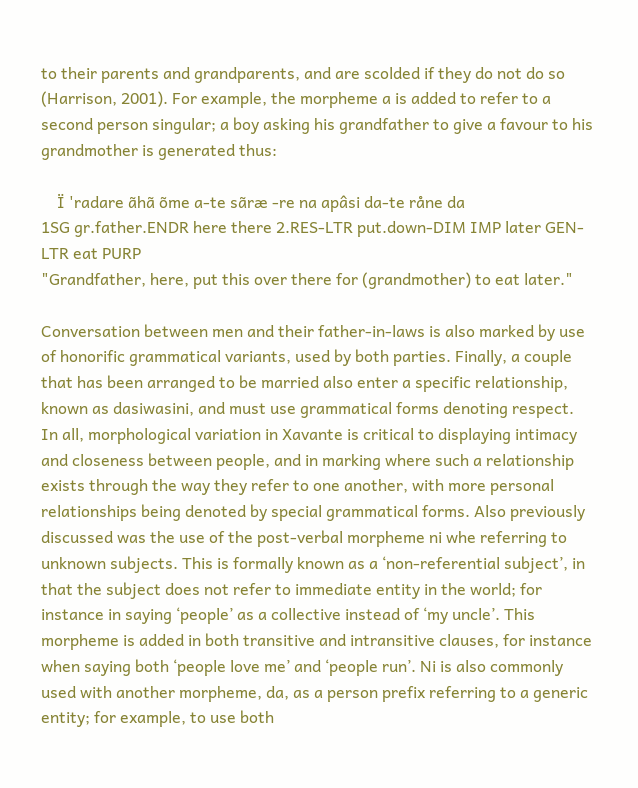to their parents and grandparents, and are scolded if they do not do so (Harrison, 2001). For example, the morpheme a is added to refer to a second person singular; a boy asking his grandfather to give a favour to his grandmother is generated thus:

    Ï 'radare ãhã õme a-te sãræ -re na apâsi da-te råne da
1SG gr.father.ENDR here there 2.RES-LTR put.down-DIM IMP later GEN-LTR eat PURP
"Grandfather, here, put this over there for (grandmother) to eat later."

Conversation between men and their father-in-laws is also marked by use of honorific grammatical variants, used by both parties. Finally, a couple that has been arranged to be married also enter a specific relationship, known as dasiwasini, and must use grammatical forms denoting respect. In all, morphological variation in Xavante is critical to displaying intimacy and closeness between people, and in marking where such a relationship exists through the way they refer to one another, with more personal relationships being denoted by special grammatical forms. Also previously discussed was the use of the post-verbal morpheme ni whe referring to unknown subjects. This is formally known as a ‘non-referential subject’, in that the subject does not refer to immediate entity in the world; for instance in saying ‘people’ as a collective instead of ‘my uncle’. This morpheme is added in both transitive and intransitive clauses, for instance when saying both ‘people love me’ and ‘people run’. Ni is also commonly used with another morpheme, da, as a person prefix referring to a generic entity; for example, to use both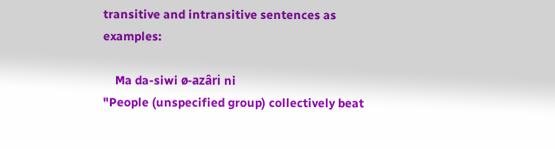transitive and intransitive sentences as examples:

    Ma da-siwi ø-azâri ni
"People (unspecified group) collectively beat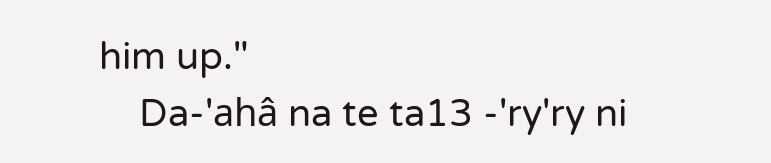him up."
    Da-'ahâ na te ta13 -'ry'ry ni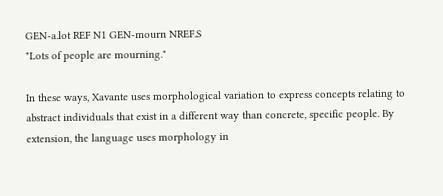GEN-a.lot REF N1 GEN-mourn NREF.S
"Lots of people are mourning."

In these ways, Xavante uses morphological variation to express concepts relating to abstract individuals that exist in a different way than concrete, specific people. By extension, the language uses morphology in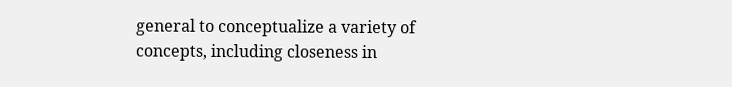general to conceptualize a variety of concepts, including closeness in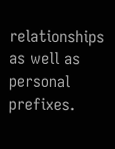relationships as well as personal prefixes.